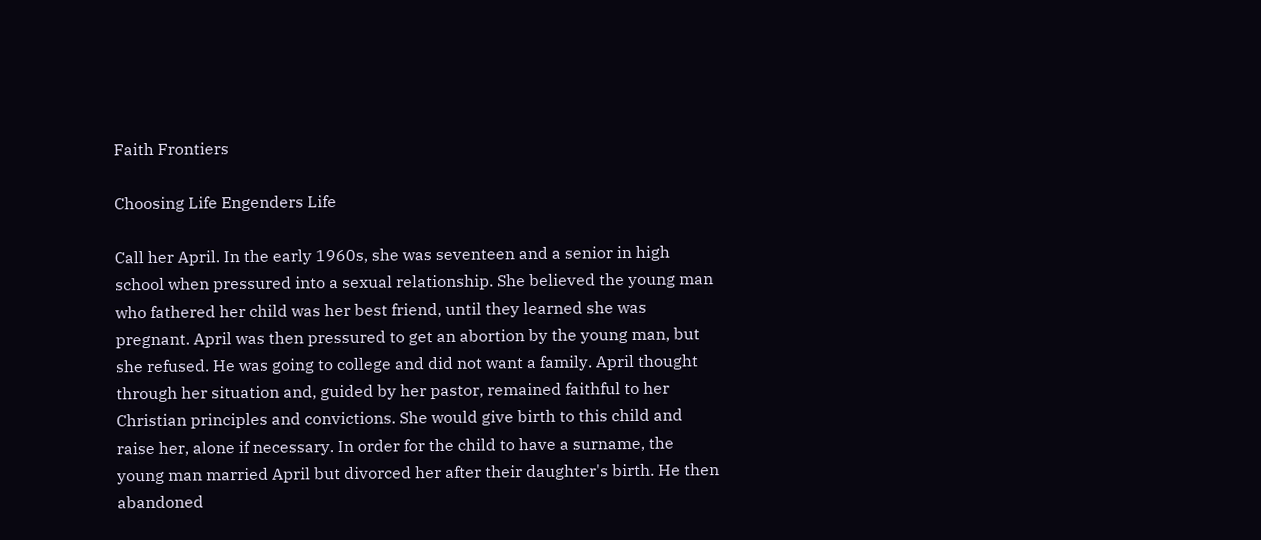Faith Frontiers

Choosing Life Engenders Life

Call her April. In the early 1960s, she was seventeen and a senior in high school when pressured into a sexual relationship. She believed the young man who fathered her child was her best friend, until they learned she was pregnant. April was then pressured to get an abortion by the young man, but she refused. He was going to college and did not want a family. April thought through her situation and, guided by her pastor, remained faithful to her Christian principles and convictions. She would give birth to this child and raise her, alone if necessary. In order for the child to have a surname, the young man married April but divorced her after their daughter's birth. He then abandoned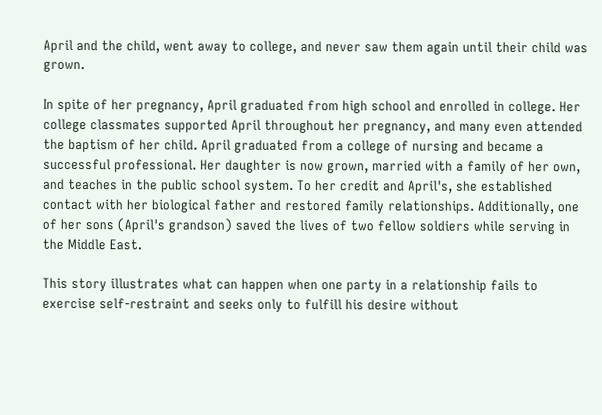April and the child, went away to college, and never saw them again until their child was grown.

In spite of her pregnancy, April graduated from high school and enrolled in college. Her college classmates supported April throughout her pregnancy, and many even attended the baptism of her child. April graduated from a college of nursing and became a successful professional. Her daughter is now grown, married with a family of her own, and teaches in the public school system. To her credit and April's, she established contact with her biological father and restored family relationships. Additionally, one of her sons (April's grandson) saved the lives of two fellow soldiers while serving in the Middle East.

This story illustrates what can happen when one party in a relationship fails to exercise self-restraint and seeks only to fulfill his desire without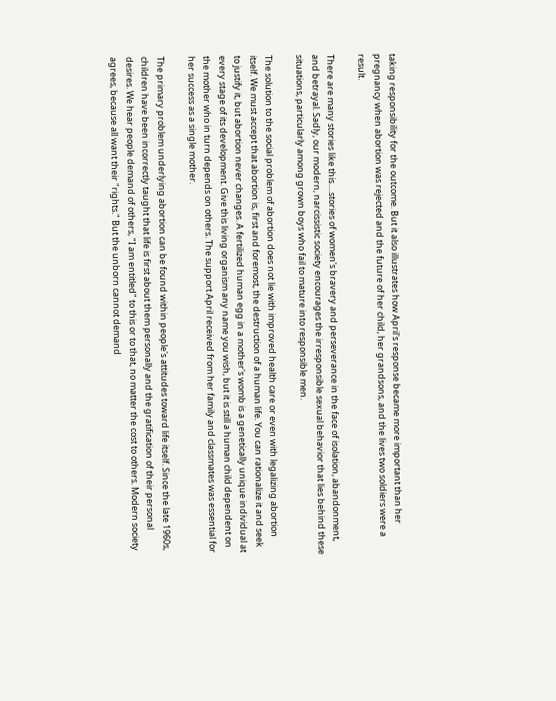taking responsibility for the outcome. But it also illustrates how April's response became more important than her pregnancy when abortion was rejected and the future of her child, her grandsons, and the lives two soldiers were a result.

There are many stories like this….stories of women's bravery and perseverance in the face of isolation, abandonment, and betrayal. Sadly, our modern, narcissistic society encourages the irresponsible sexual behavior that lies behind these situations, particularly among grown boys who fail to mature into responsible men.

The solution to the social problem of abortion does not lie with improved health care or even with legalizing abortion itself. We must accept that abortion is, first and foremost, the destruction of a human life. You can rationalize it and seek to justify it, but abortion never changes. A fertilized human egg in a mother's womb is a genetically unique individual at every stage of its development. Give this living organism any name you wish, but it is still a human child dependent on the mother who in turn depends on others. The support April received from her family and classmates was essential for her success as a single mother.

The primary problem underlying abortion can be found within people's attitudes toward life itself. Since the late 1960s, children have been incorrectly taught that life is first about them personally and the gratification of their personal desires. We hear people demand of others, "I am entitled" to this or to that, no matter the cost to others. Modern society agrees, because all want their "rights." But the unborn cannot demand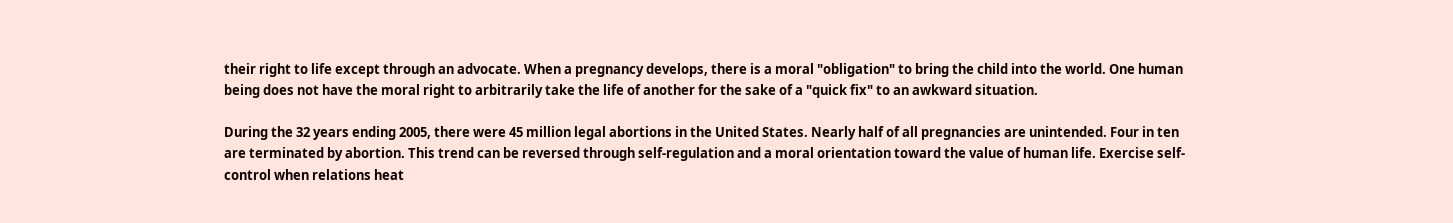their right to life except through an advocate. When a pregnancy develops, there is a moral "obligation" to bring the child into the world. One human being does not have the moral right to arbitrarily take the life of another for the sake of a "quick fix" to an awkward situation.

During the 32 years ending 2005, there were 45 million legal abortions in the United States. Nearly half of all pregnancies are unintended. Four in ten are terminated by abortion. This trend can be reversed through self-regulation and a moral orientation toward the value of human life. Exercise self-control when relations heat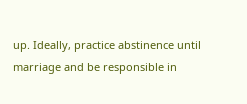up. Ideally, practice abstinence until marriage and be responsible in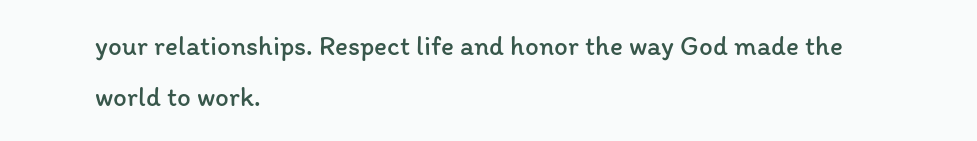your relationships. Respect life and honor the way God made the world to work.